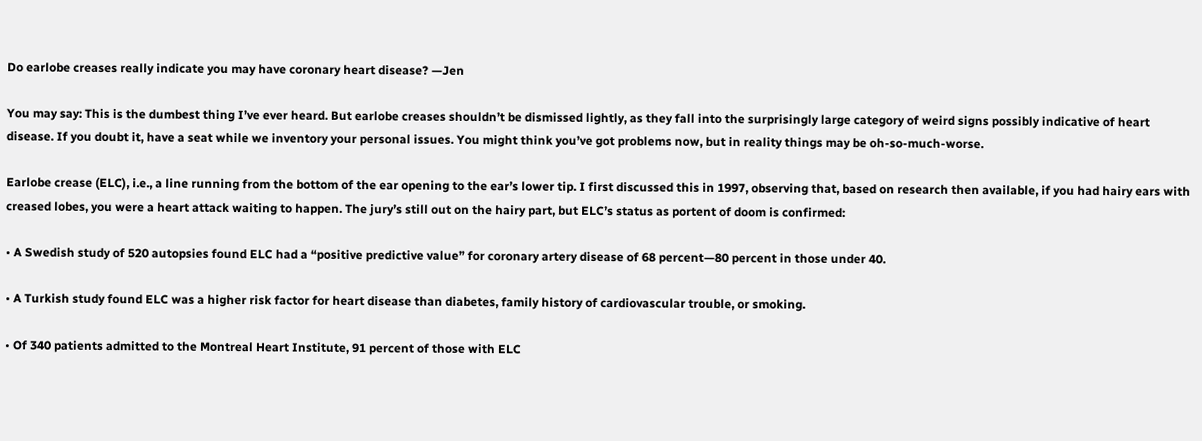Do earlobe creases really indicate you may have coronary heart disease? —Jen

You may say: This is the dumbest thing I’ve ever heard. But earlobe creases shouldn’t be dismissed lightly, as they fall into the surprisingly large category of weird signs possibly indicative of heart disease. If you doubt it, have a seat while we inventory your personal issues. You might think you’ve got problems now, but in reality things may be oh-so-much-worse.

Earlobe crease (ELC), i.e., a line running from the bottom of the ear opening to the ear’s lower tip. I first discussed this in 1997, observing that, based on research then available, if you had hairy ears with creased lobes, you were a heart attack waiting to happen. The jury’s still out on the hairy part, but ELC’s status as portent of doom is confirmed:

• A Swedish study of 520 autopsies found ELC had a “positive predictive value” for coronary artery disease of 68 percent—80 percent in those under 40.

• A Turkish study found ELC was a higher risk factor for heart disease than diabetes, family history of cardiovascular trouble, or smoking.

• Of 340 patients admitted to the Montreal Heart Institute, 91 percent of those with ELC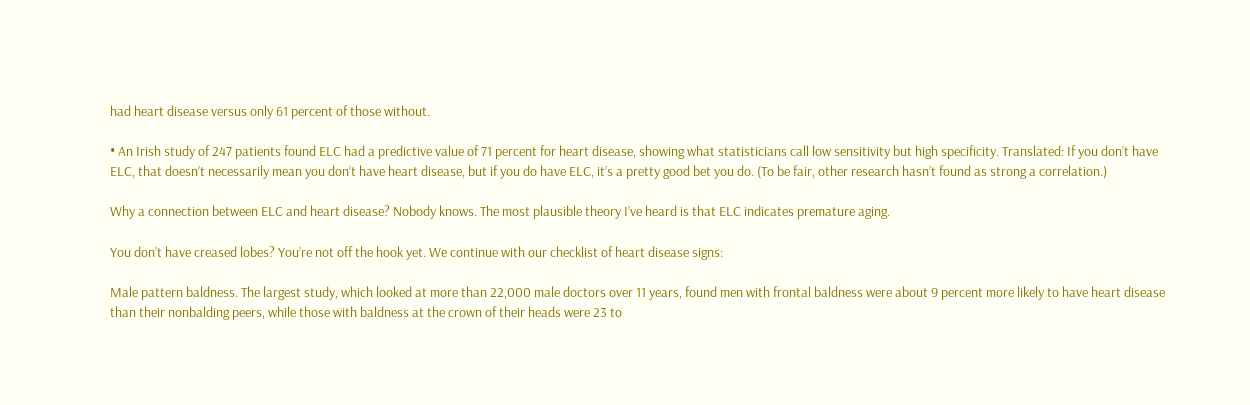had heart disease versus only 61 percent of those without.

• An Irish study of 247 patients found ELC had a predictive value of 71 percent for heart disease, showing what statisticians call low sensitivity but high specificity. Translated: If you don’t have ELC, that doesn’t necessarily mean you don’t have heart disease, but if you do have ELC, it’s a pretty good bet you do. (To be fair, other research hasn’t found as strong a correlation.)

Why a connection between ELC and heart disease? Nobody knows. The most plausible theory I’ve heard is that ELC indicates premature aging.

You don’t have creased lobes? You’re not off the hook yet. We continue with our checklist of heart disease signs:

Male pattern baldness. The largest study, which looked at more than 22,000 male doctors over 11 years, found men with frontal baldness were about 9 percent more likely to have heart disease than their nonbalding peers, while those with baldness at the crown of their heads were 23 to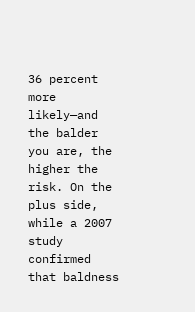36 percent more likely—and the balder you are, the higher the risk. On the plus side, while a 2007 study confirmed that baldness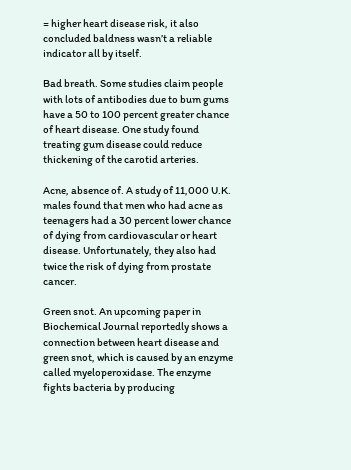= higher heart disease risk, it also concluded baldness wasn’t a reliable indicator all by itself.

Bad breath. Some studies claim people with lots of antibodies due to bum gums have a 50 to 100 percent greater chance of heart disease. One study found treating gum disease could reduce thickening of the carotid arteries.

Acne, absence of. A study of 11,000 U.K. males found that men who had acne as teenagers had a 30 percent lower chance of dying from cardiovascular or heart disease. Unfortunately, they also had twice the risk of dying from prostate cancer.

Green snot. An upcoming paper in Biochemical Journal reportedly shows a connection between heart disease and green snot, which is caused by an enzyme called myeloperoxidase. The enzyme fights bacteria by producing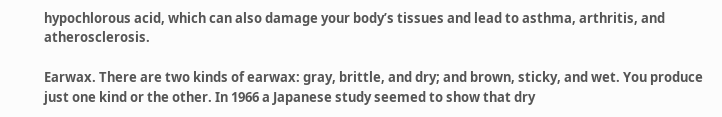hypochlorous acid, which can also damage your body’s tissues and lead to asthma, arthritis, and atherosclerosis.

Earwax. There are two kinds of earwax: gray, brittle, and dry; and brown, sticky, and wet. You produce just one kind or the other. In 1966 a Japanese study seemed to show that dry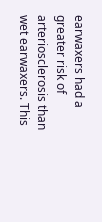earwaxers had a greater risk of arteriosclerosis than wet earwaxers. This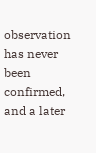observation has never been confirmed, and a later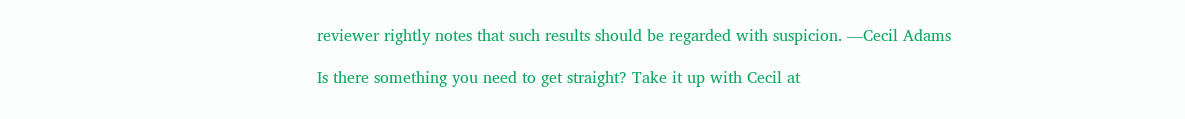reviewer rightly notes that such results should be regarded with suspicion. —Cecil Adams

Is there something you need to get straight? Take it up with Cecil at